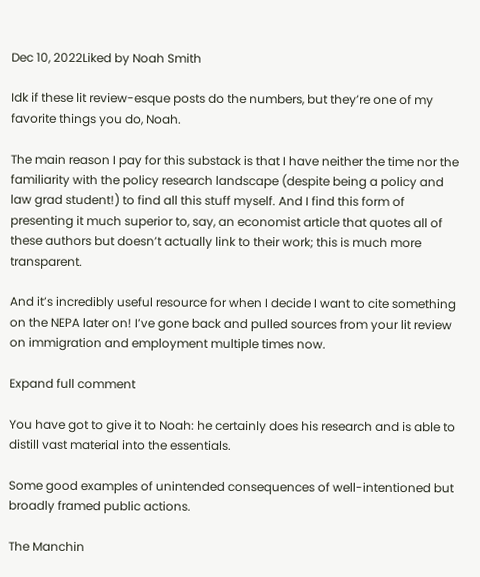Dec 10, 2022Liked by Noah Smith

Idk if these lit review-esque posts do the numbers, but they’re one of my favorite things you do, Noah.

The main reason I pay for this substack is that I have neither the time nor the familiarity with the policy research landscape (despite being a policy and law grad student!) to find all this stuff myself. And I find this form of presenting it much superior to, say, an economist article that quotes all of these authors but doesn’t actually link to their work; this is much more transparent.

And it’s incredibly useful resource for when I decide I want to cite something on the NEPA later on! I’ve gone back and pulled sources from your lit review on immigration and employment multiple times now.

Expand full comment

You have got to give it to Noah: he certainly does his research and is able to distill vast material into the essentials.

Some good examples of unintended consequences of well-intentioned but broadly framed public actions.

The Manchin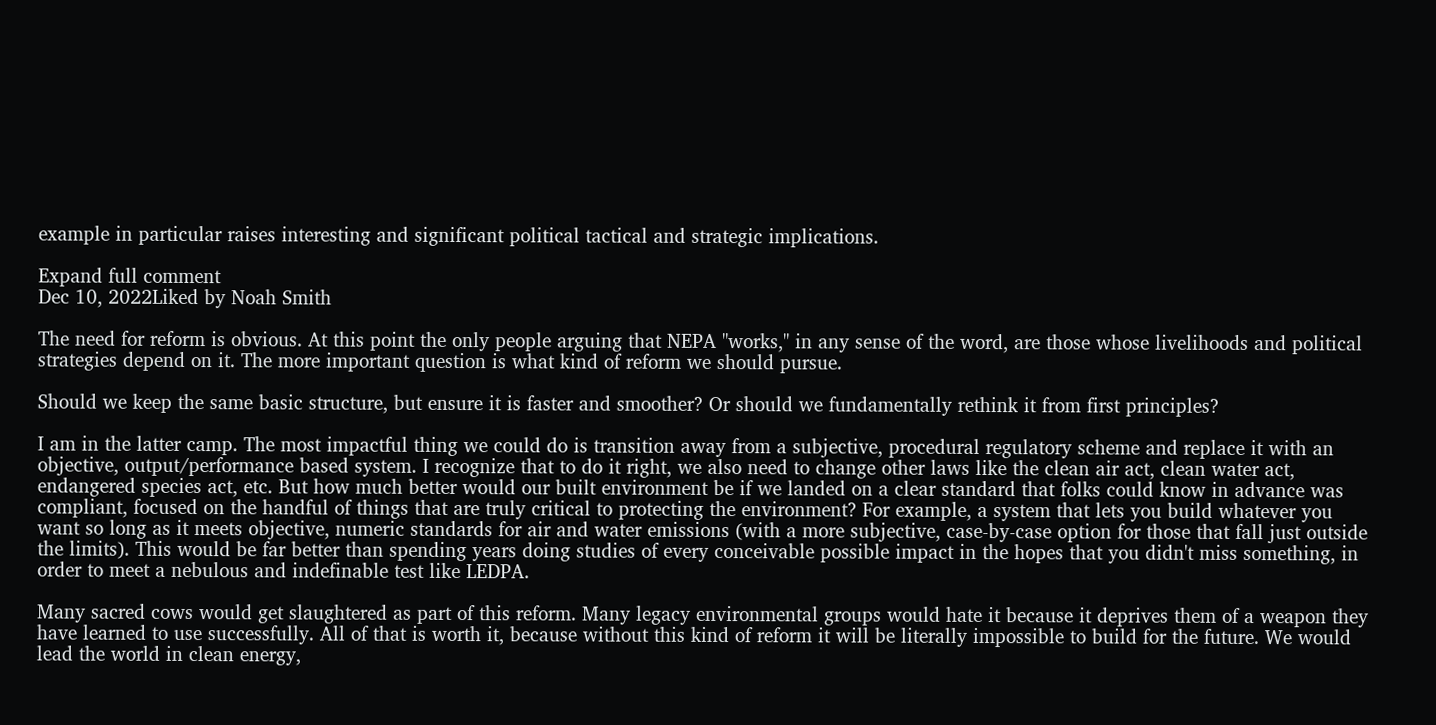example in particular raises interesting and significant political tactical and strategic implications.

Expand full comment
Dec 10, 2022Liked by Noah Smith

The need for reform is obvious. At this point the only people arguing that NEPA "works," in any sense of the word, are those whose livelihoods and political strategies depend on it. The more important question is what kind of reform we should pursue.

Should we keep the same basic structure, but ensure it is faster and smoother? Or should we fundamentally rethink it from first principles?

I am in the latter camp. The most impactful thing we could do is transition away from a subjective, procedural regulatory scheme and replace it with an objective, output/performance based system. I recognize that to do it right, we also need to change other laws like the clean air act, clean water act, endangered species act, etc. But how much better would our built environment be if we landed on a clear standard that folks could know in advance was compliant, focused on the handful of things that are truly critical to protecting the environment? For example, a system that lets you build whatever you want so long as it meets objective, numeric standards for air and water emissions (with a more subjective, case-by-case option for those that fall just outside the limits). This would be far better than spending years doing studies of every conceivable possible impact in the hopes that you didn't miss something, in order to meet a nebulous and indefinable test like LEDPA.

Many sacred cows would get slaughtered as part of this reform. Many legacy environmental groups would hate it because it deprives them of a weapon they have learned to use successfully. All of that is worth it, because without this kind of reform it will be literally impossible to build for the future. We would lead the world in clean energy,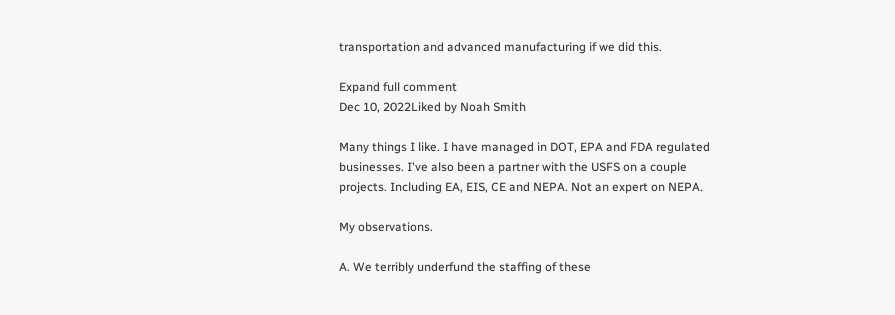transportation and advanced manufacturing if we did this.

Expand full comment
Dec 10, 2022Liked by Noah Smith

Many things I like. I have managed in DOT, EPA and FDA regulated businesses. I've also been a partner with the USFS on a couple projects. Including EA, EIS, CE and NEPA. Not an expert on NEPA.

My observations.

A. We terribly underfund the staffing of these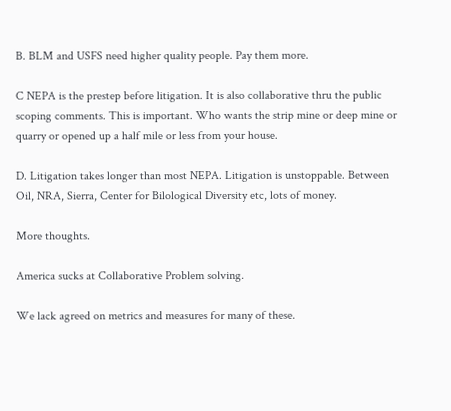B. BLM and USFS need higher quality people. Pay them more.

C NEPA is the prestep before litigation. It is also collaborative thru the public scoping comments. This is important. Who wants the strip mine or deep mine or quarry or opened up a half mile or less from your house.

D. Litigation takes longer than most NEPA. Litigation is unstoppable. Between Oil, NRA, Sierra, Center for Bilological Diversity etc, lots of money.

More thoughts.

America sucks at Collaborative Problem solving.

We lack agreed on metrics and measures for many of these.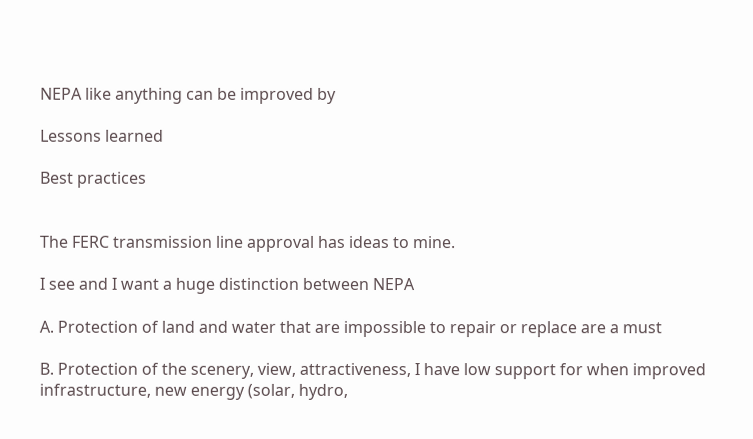NEPA like anything can be improved by

Lessons learned

Best practices


The FERC transmission line approval has ideas to mine.

I see and I want a huge distinction between NEPA

A. Protection of land and water that are impossible to repair or replace are a must

B. Protection of the scenery, view, attractiveness, I have low support for when improved infrastructure, new energy (solar, hydro,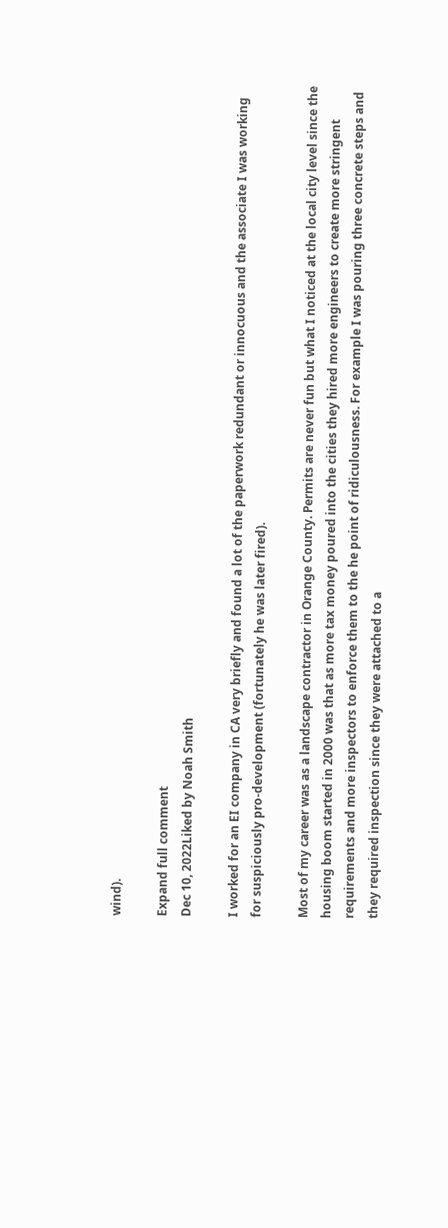wind).

Expand full comment
Dec 10, 2022Liked by Noah Smith

I worked for an EI company in CA very briefly and found a lot of the paperwork redundant or innocuous and the associate I was working for suspiciously pro-development (fortunately he was later fired).

Most of my career was as a landscape contractor in Orange County. Permits are never fun but what I noticed at the local city level since the housing boom started in 2000 was that as more tax money poured into the cities they hired more engineers to create more stringent requirements and more inspectors to enforce them to the he point of ridiculousness. For example I was pouring three concrete steps and they required inspection since they were attached to a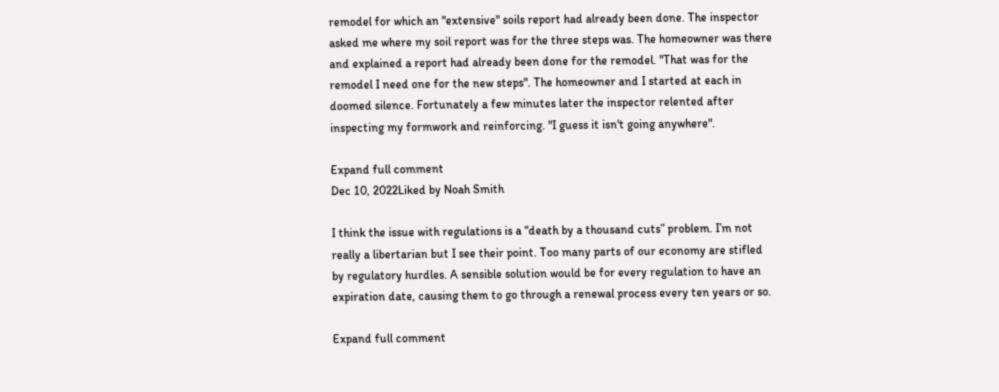remodel for which an "extensive" soils report had already been done. The inspector asked me where my soil report was for the three steps was. The homeowner was there and explained a report had already been done for the remodel. "That was for the remodel I need one for the new steps". The homeowner and I started at each in doomed silence. Fortunately a few minutes later the inspector relented after inspecting my formwork and reinforcing. "I guess it isn't going anywhere".

Expand full comment
Dec 10, 2022Liked by Noah Smith

I think the issue with regulations is a “death by a thousand cuts” problem. I’m not really a libertarian but I see their point. Too many parts of our economy are stifled by regulatory hurdles. A sensible solution would be for every regulation to have an expiration date, causing them to go through a renewal process every ten years or so.

Expand full comment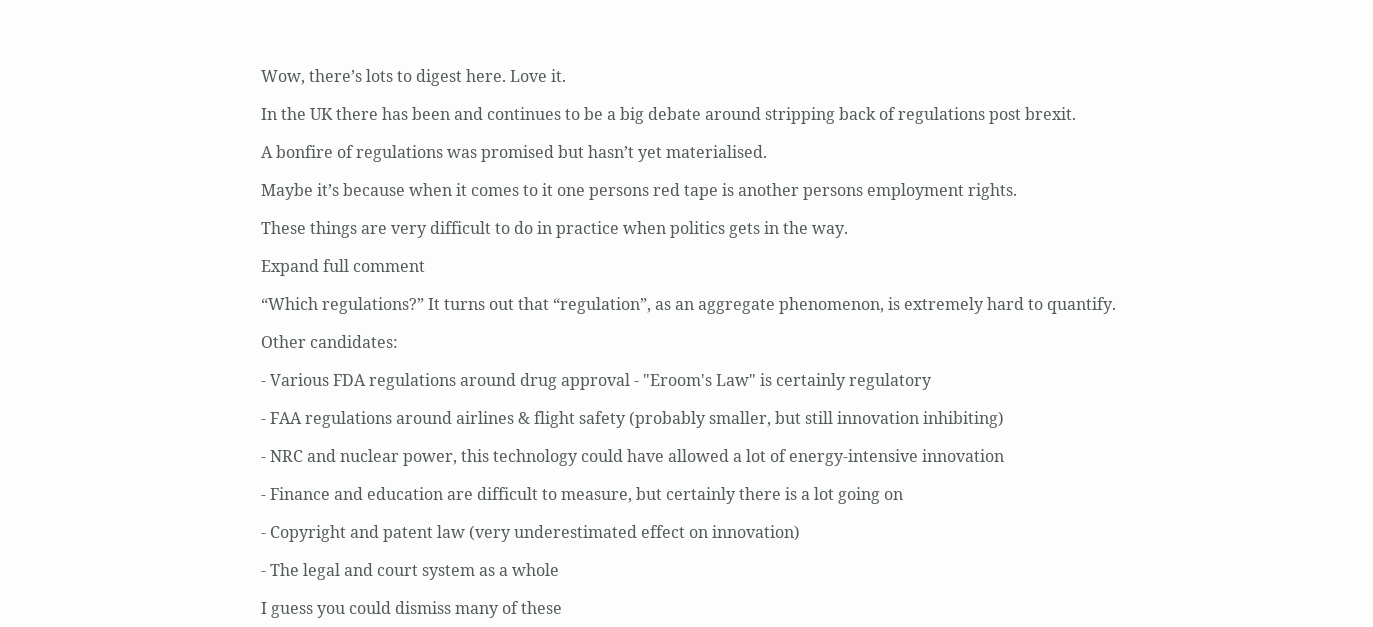Wow, there’s lots to digest here. Love it.

In the UK there has been and continues to be a big debate around stripping back of regulations post brexit.

A bonfire of regulations was promised but hasn’t yet materialised.

Maybe it’s because when it comes to it one persons red tape is another persons employment rights.

These things are very difficult to do in practice when politics gets in the way.

Expand full comment

“Which regulations?” It turns out that “regulation”, as an aggregate phenomenon, is extremely hard to quantify.

Other candidates:

- Various FDA regulations around drug approval - "Eroom's Law" is certainly regulatory

- FAA regulations around airlines & flight safety (probably smaller, but still innovation inhibiting)

- NRC and nuclear power, this technology could have allowed a lot of energy-intensive innovation

- Finance and education are difficult to measure, but certainly there is a lot going on

- Copyright and patent law (very underestimated effect on innovation)

- The legal and court system as a whole

I guess you could dismiss many of these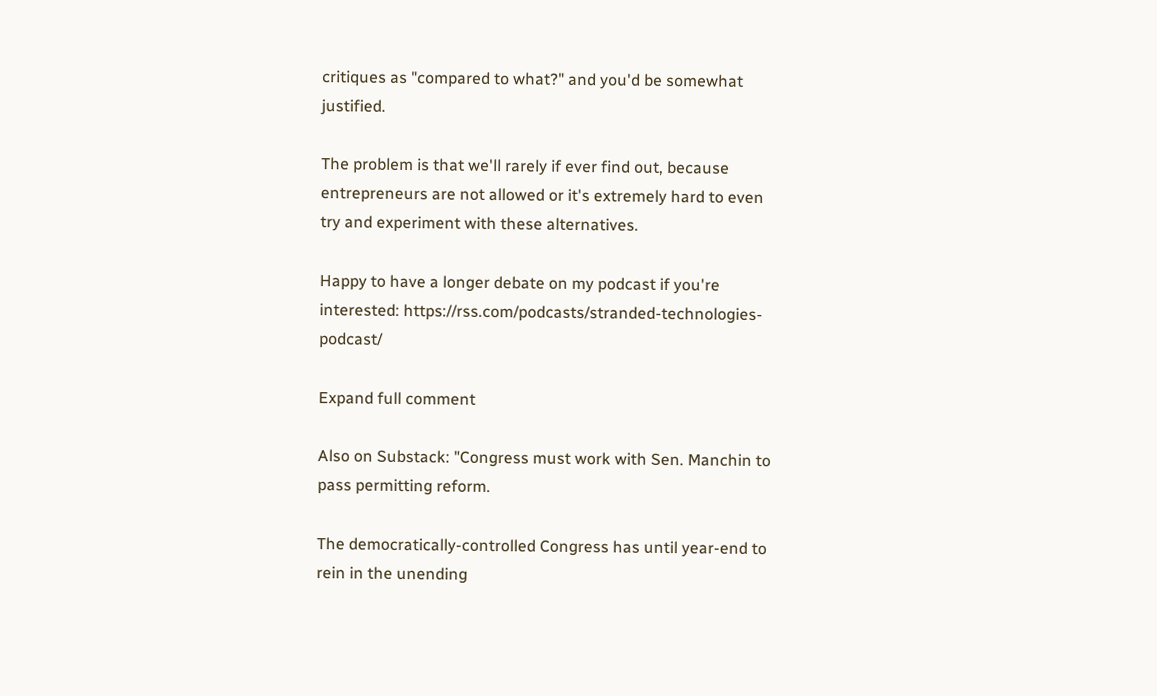critiques as "compared to what?" and you'd be somewhat justified.

The problem is that we'll rarely if ever find out, because entrepreneurs are not allowed or it's extremely hard to even try and experiment with these alternatives.

Happy to have a longer debate on my podcast if you're interested: https://rss.com/podcasts/stranded-technologies-podcast/

Expand full comment

Also on Substack: "Congress must work with Sen. Manchin to pass permitting reform.

The democratically-controlled Congress has until year-end to rein in the unending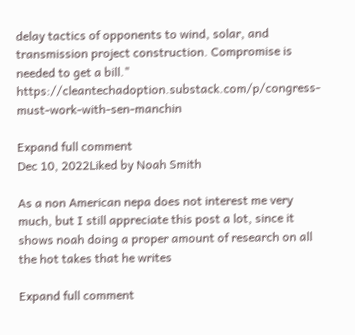delay tactics of opponents to wind, solar, and transmission project construction. Compromise is needed to get a bill." https://cleantechadoption.substack.com/p/congress-must-work-with-sen-manchin

Expand full comment
Dec 10, 2022Liked by Noah Smith

As a non American nepa does not interest me very much, but I still appreciate this post a lot, since it shows noah doing a proper amount of research on all the hot takes that he writes

Expand full comment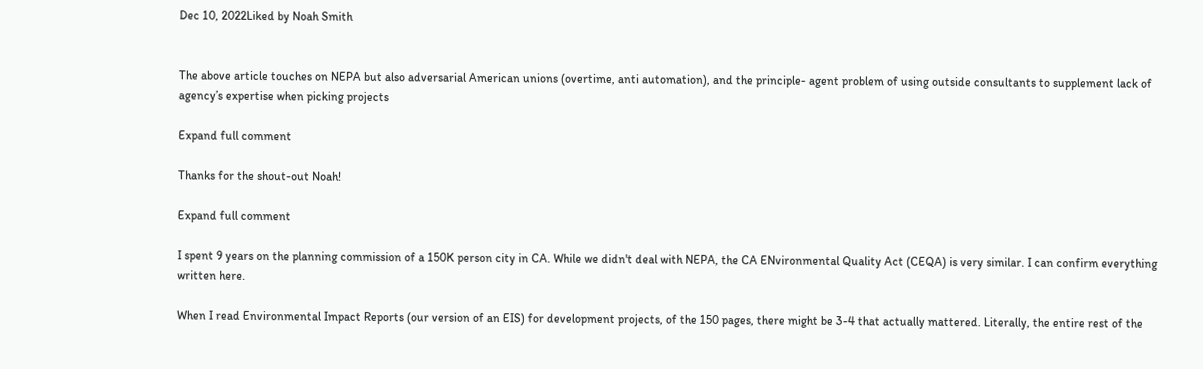Dec 10, 2022Liked by Noah Smith


The above article touches on NEPA but also adversarial American unions (overtime, anti automation), and the principle- agent problem of using outside consultants to supplement lack of agency’s expertise when picking projects

Expand full comment

Thanks for the shout-out Noah!

Expand full comment

I spent 9 years on the planning commission of a 150K person city in CA. While we didn't deal with NEPA, the CA ENvironmental Quality Act (CEQA) is very similar. I can confirm everything written here.

When I read Environmental Impact Reports (our version of an EIS) for development projects, of the 150 pages, there might be 3-4 that actually mattered. Literally, the entire rest of the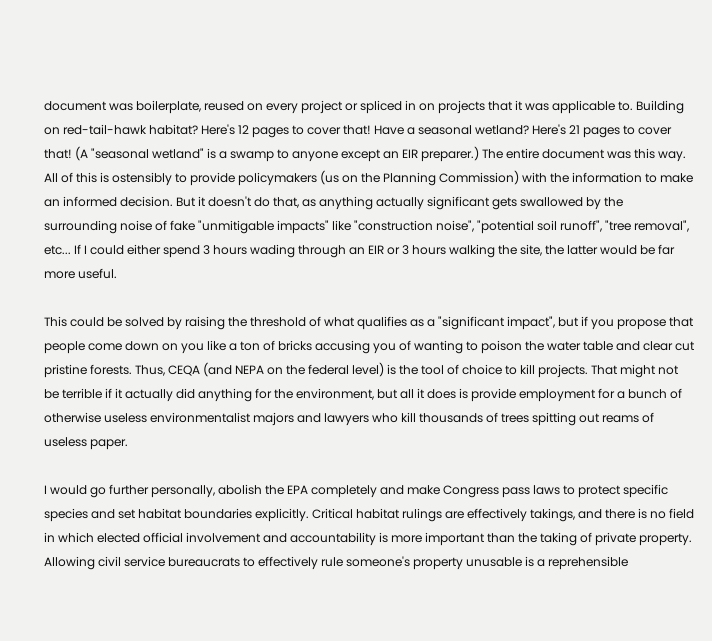document was boilerplate, reused on every project or spliced in on projects that it was applicable to. Building on red-tail-hawk habitat? Here's 12 pages to cover that! Have a seasonal wetland? Here's 21 pages to cover that! (A "seasonal wetland" is a swamp to anyone except an EIR preparer.) The entire document was this way. All of this is ostensibly to provide policymakers (us on the Planning Commission) with the information to make an informed decision. But it doesn't do that, as anything actually significant gets swallowed by the surrounding noise of fake "unmitigable impacts" like "construction noise", "potential soil runoff", "tree removal", etc... If I could either spend 3 hours wading through an EIR or 3 hours walking the site, the latter would be far more useful.

This could be solved by raising the threshold of what qualifies as a "significant impact", but if you propose that people come down on you like a ton of bricks accusing you of wanting to poison the water table and clear cut pristine forests. Thus, CEQA (and NEPA on the federal level) is the tool of choice to kill projects. That might not be terrible if it actually did anything for the environment, but all it does is provide employment for a bunch of otherwise useless environmentalist majors and lawyers who kill thousands of trees spitting out reams of useless paper.

I would go further personally, abolish the EPA completely and make Congress pass laws to protect specific species and set habitat boundaries explicitly. Critical habitat rulings are effectively takings, and there is no field in which elected official involvement and accountability is more important than the taking of private property. Allowing civil service bureaucrats to effectively rule someone's property unusable is a reprehensible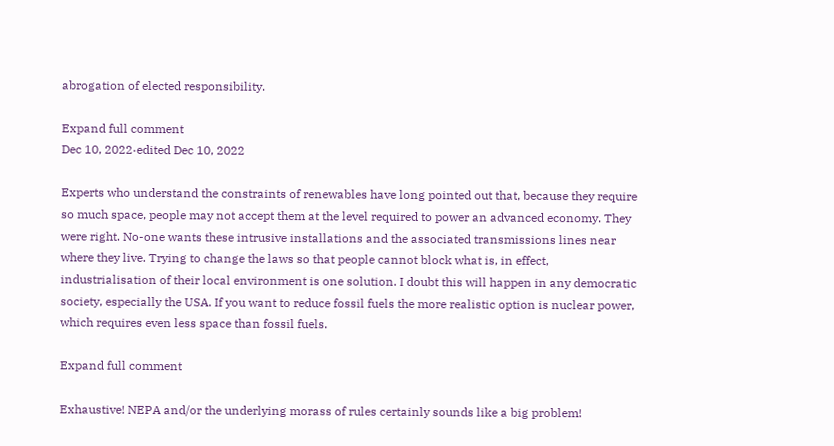abrogation of elected responsibility.

Expand full comment
Dec 10, 2022·edited Dec 10, 2022

Experts who understand the constraints of renewables have long pointed out that, because they require so much space, people may not accept them at the level required to power an advanced economy. They were right. No-one wants these intrusive installations and the associated transmissions lines near where they live. Trying to change the laws so that people cannot block what is, in effect, industrialisation of their local environment is one solution. I doubt this will happen in any democratic society, especially the USA. If you want to reduce fossil fuels the more realistic option is nuclear power, which requires even less space than fossil fuels.

Expand full comment

Exhaustive! NEPA and/or the underlying morass of rules certainly sounds like a big problem!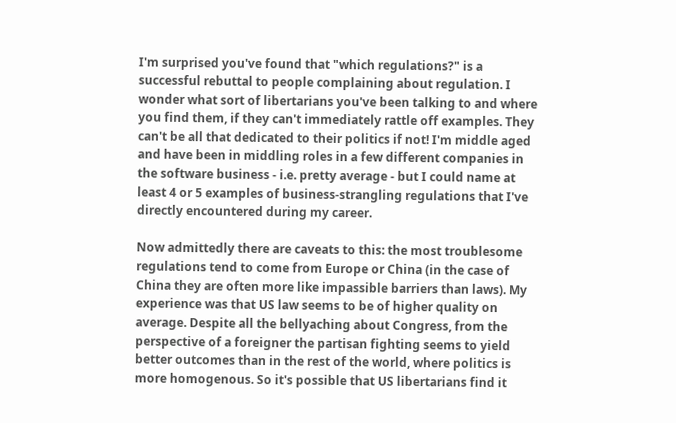I'm surprised you've found that "which regulations?" is a successful rebuttal to people complaining about regulation. I wonder what sort of libertarians you've been talking to and where you find them, if they can't immediately rattle off examples. They can't be all that dedicated to their politics if not! I'm middle aged and have been in middling roles in a few different companies in the software business - i.e. pretty average - but I could name at least 4 or 5 examples of business-strangling regulations that I've directly encountered during my career.

Now admittedly there are caveats to this: the most troublesome regulations tend to come from Europe or China (in the case of China they are often more like impassible barriers than laws). My experience was that US law seems to be of higher quality on average. Despite all the bellyaching about Congress, from the perspective of a foreigner the partisan fighting seems to yield better outcomes than in the rest of the world, where politics is more homogenous. So it's possible that US libertarians find it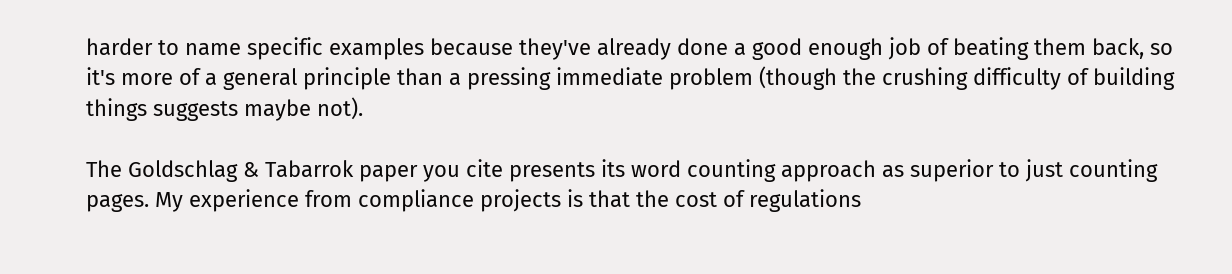harder to name specific examples because they've already done a good enough job of beating them back, so it's more of a general principle than a pressing immediate problem (though the crushing difficulty of building things suggests maybe not).

The Goldschlag & Tabarrok paper you cite presents its word counting approach as superior to just counting pages. My experience from compliance projects is that the cost of regulations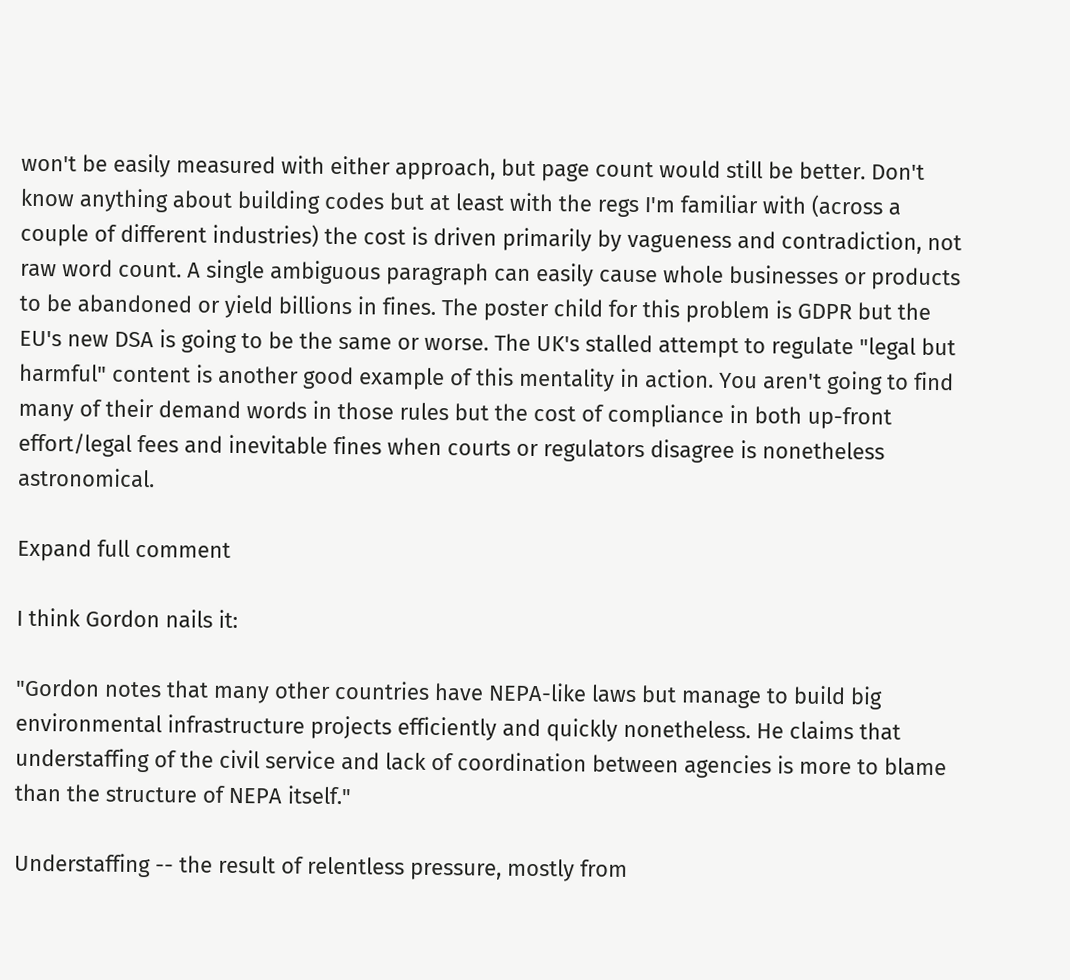won't be easily measured with either approach, but page count would still be better. Don't know anything about building codes but at least with the regs I'm familiar with (across a couple of different industries) the cost is driven primarily by vagueness and contradiction, not raw word count. A single ambiguous paragraph can easily cause whole businesses or products to be abandoned or yield billions in fines. The poster child for this problem is GDPR but the EU's new DSA is going to be the same or worse. The UK's stalled attempt to regulate "legal but harmful" content is another good example of this mentality in action. You aren't going to find many of their demand words in those rules but the cost of compliance in both up-front effort/legal fees and inevitable fines when courts or regulators disagree is nonetheless astronomical.

Expand full comment

I think Gordon nails it:

"Gordon notes that many other countries have NEPA-like laws but manage to build big environmental infrastructure projects efficiently and quickly nonetheless. He claims that understaffing of the civil service and lack of coordination between agencies is more to blame than the structure of NEPA itself."

Understaffing -- the result of relentless pressure, mostly from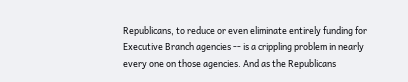Republicans, to reduce or even eliminate entirely funding for Executive Branch agencies -- is a crippling problem in nearly every one on those agencies. And as the Republicans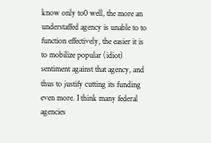know only to0 well, the more an understaffed agency is unable to to function effectively, the easier it is to mobilize popular (idiot) sentiment against that agency, and thus to justify cutting its funding even more. I think many federal agencies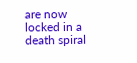are now locked in a death spiral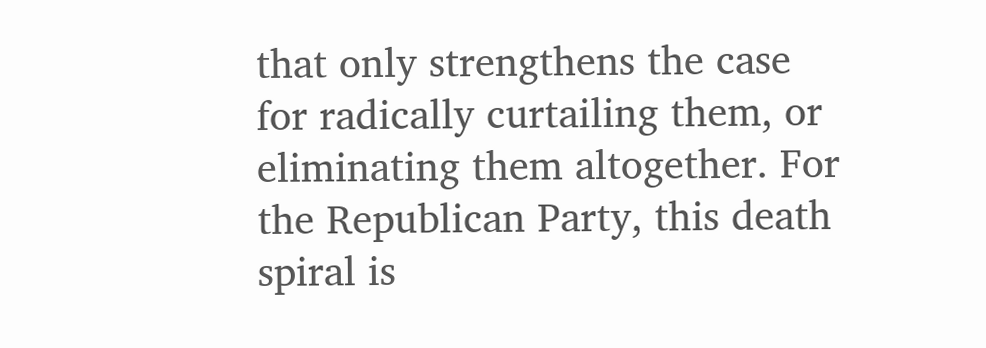that only strengthens the case for radically curtailing them, or eliminating them altogether. For the Republican Party, this death spiral is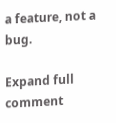a feature, not a bug.

Expand full comment